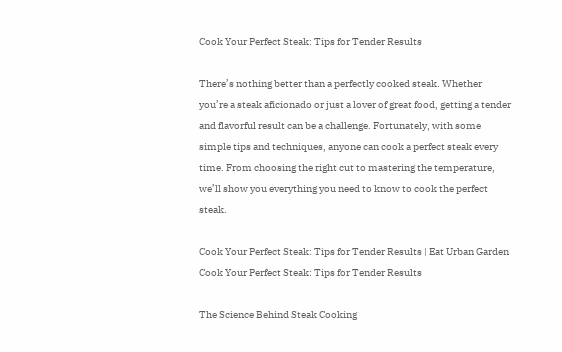Cook Your Perfect Steak: Tips for Tender Results

There’s nothing better than a perfectly cooked steak. Whether you’re a steak aficionado or just a lover of great food, getting a tender and flavorful result can be a challenge. Fortunately, with some simple tips and techniques, anyone can cook a perfect steak every time. From choosing the right cut to mastering the temperature, we’ll show you everything you need to know to cook the perfect steak.

Cook Your Perfect Steak: Tips for Tender Results | Eat Urban Garden
Cook Your Perfect Steak: Tips for Tender Results

The Science Behind Steak Cooking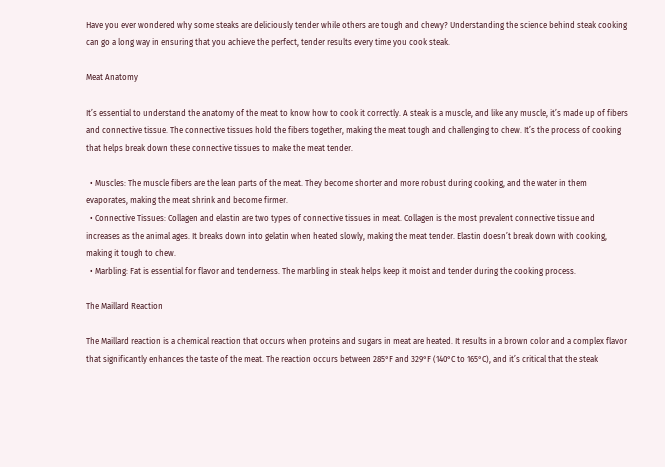Have you ever wondered why some steaks are deliciously tender while others are tough and chewy? Understanding the science behind steak cooking can go a long way in ensuring that you achieve the perfect, tender results every time you cook steak.

Meat Anatomy

It’s essential to understand the anatomy of the meat to know how to cook it correctly. A steak is a muscle, and like any muscle, it’s made up of fibers and connective tissue. The connective tissues hold the fibers together, making the meat tough and challenging to chew. It’s the process of cooking that helps break down these connective tissues to make the meat tender.

  • Muscles: The muscle fibers are the lean parts of the meat. They become shorter and more robust during cooking, and the water in them evaporates, making the meat shrink and become firmer.
  • Connective Tissues: Collagen and elastin are two types of connective tissues in meat. Collagen is the most prevalent connective tissue and increases as the animal ages. It breaks down into gelatin when heated slowly, making the meat tender. Elastin doesn’t break down with cooking, making it tough to chew.
  • Marbling: Fat is essential for flavor and tenderness. The marbling in steak helps keep it moist and tender during the cooking process.

The Maillard Reaction

The Maillard reaction is a chemical reaction that occurs when proteins and sugars in meat are heated. It results in a brown color and a complex flavor that significantly enhances the taste of the meat. The reaction occurs between 285°F and 329°F (140°C to 165°C), and it’s critical that the steak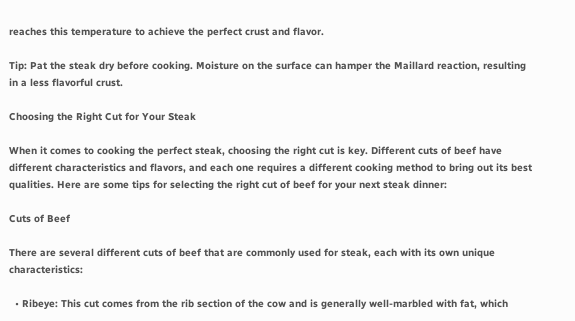reaches this temperature to achieve the perfect crust and flavor.

Tip: Pat the steak dry before cooking. Moisture on the surface can hamper the Maillard reaction, resulting in a less flavorful crust.

Choosing the Right Cut for Your Steak

When it comes to cooking the perfect steak, choosing the right cut is key. Different cuts of beef have different characteristics and flavors, and each one requires a different cooking method to bring out its best qualities. Here are some tips for selecting the right cut of beef for your next steak dinner:

Cuts of Beef

There are several different cuts of beef that are commonly used for steak, each with its own unique characteristics:

  • Ribeye: This cut comes from the rib section of the cow and is generally well-marbled with fat, which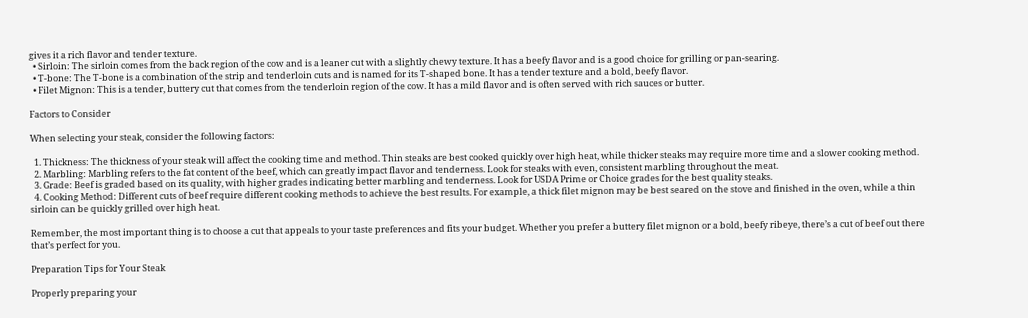gives it a rich flavor and tender texture.
  • Sirloin: The sirloin comes from the back region of the cow and is a leaner cut with a slightly chewy texture. It has a beefy flavor and is a good choice for grilling or pan-searing.
  • T-bone: The T-bone is a combination of the strip and tenderloin cuts and is named for its T-shaped bone. It has a tender texture and a bold, beefy flavor.
  • Filet Mignon: This is a tender, buttery cut that comes from the tenderloin region of the cow. It has a mild flavor and is often served with rich sauces or butter.

Factors to Consider

When selecting your steak, consider the following factors:

  1. Thickness: The thickness of your steak will affect the cooking time and method. Thin steaks are best cooked quickly over high heat, while thicker steaks may require more time and a slower cooking method.
  2. Marbling: Marbling refers to the fat content of the beef, which can greatly impact flavor and tenderness. Look for steaks with even, consistent marbling throughout the meat.
  3. Grade: Beef is graded based on its quality, with higher grades indicating better marbling and tenderness. Look for USDA Prime or Choice grades for the best quality steaks.
  4. Cooking Method: Different cuts of beef require different cooking methods to achieve the best results. For example, a thick filet mignon may be best seared on the stove and finished in the oven, while a thin sirloin can be quickly grilled over high heat.

Remember, the most important thing is to choose a cut that appeals to your taste preferences and fits your budget. Whether you prefer a buttery filet mignon or a bold, beefy ribeye, there’s a cut of beef out there that’s perfect for you.

Preparation Tips for Your Steak

Properly preparing your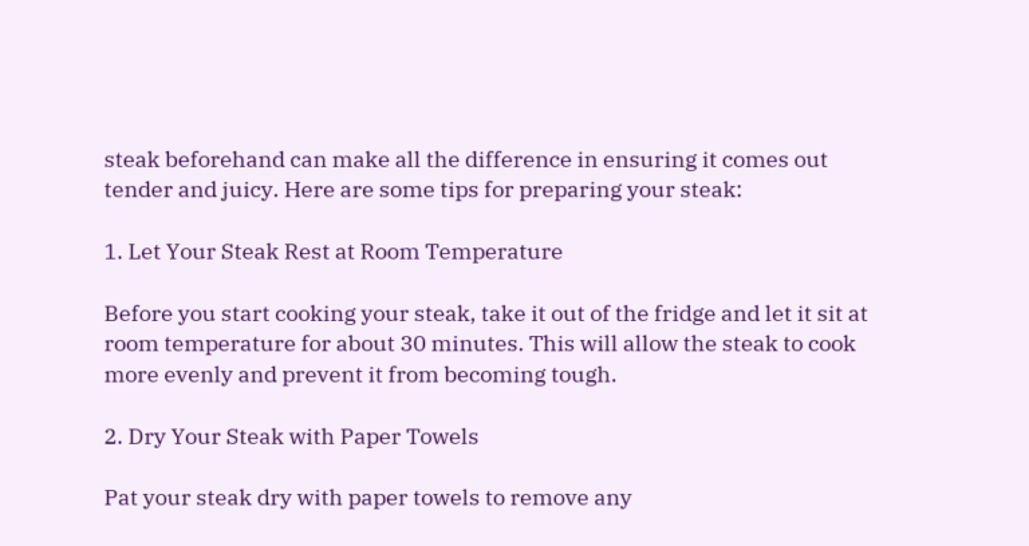steak beforehand can make all the difference in ensuring it comes out tender and juicy. Here are some tips for preparing your steak:

1. Let Your Steak Rest at Room Temperature

Before you start cooking your steak, take it out of the fridge and let it sit at room temperature for about 30 minutes. This will allow the steak to cook more evenly and prevent it from becoming tough.

2. Dry Your Steak with Paper Towels

Pat your steak dry with paper towels to remove any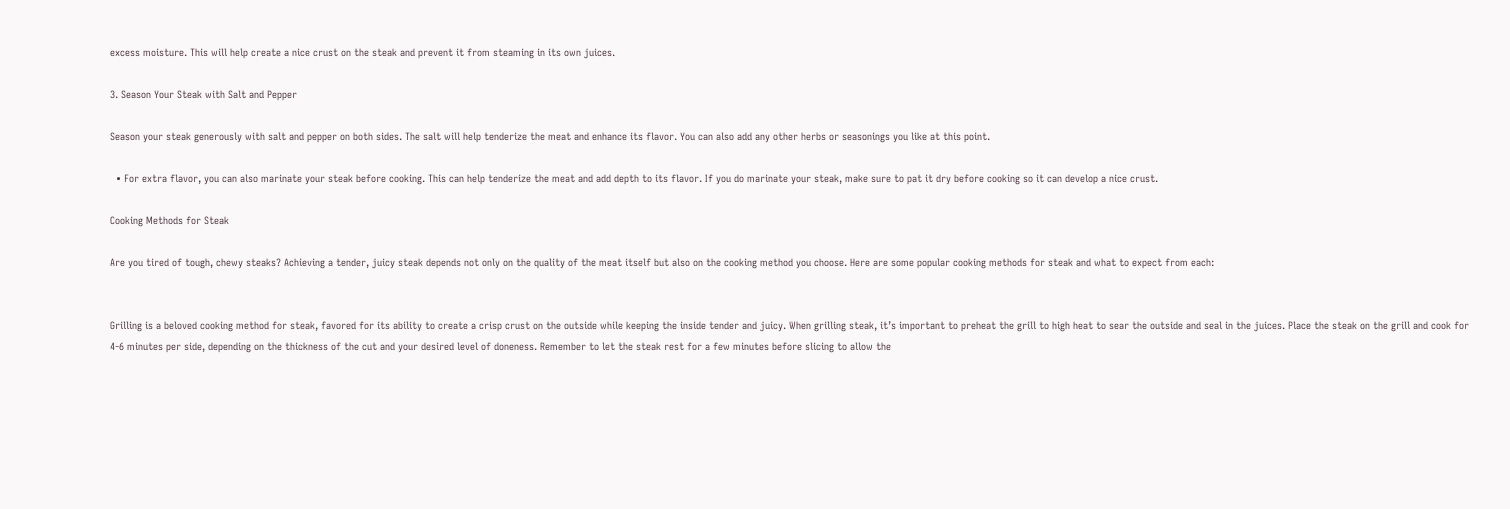excess moisture. This will help create a nice crust on the steak and prevent it from steaming in its own juices.

3. Season Your Steak with Salt and Pepper

Season your steak generously with salt and pepper on both sides. The salt will help tenderize the meat and enhance its flavor. You can also add any other herbs or seasonings you like at this point.

  • For extra flavor, you can also marinate your steak before cooking. This can help tenderize the meat and add depth to its flavor. If you do marinate your steak, make sure to pat it dry before cooking so it can develop a nice crust.

Cooking Methods for Steak

Are you tired of tough, chewy steaks? Achieving a tender, juicy steak depends not only on the quality of the meat itself but also on the cooking method you choose. Here are some popular cooking methods for steak and what to expect from each:


Grilling is a beloved cooking method for steak, favored for its ability to create a crisp crust on the outside while keeping the inside tender and juicy. When grilling steak, it’s important to preheat the grill to high heat to sear the outside and seal in the juices. Place the steak on the grill and cook for 4-6 minutes per side, depending on the thickness of the cut and your desired level of doneness. Remember to let the steak rest for a few minutes before slicing to allow the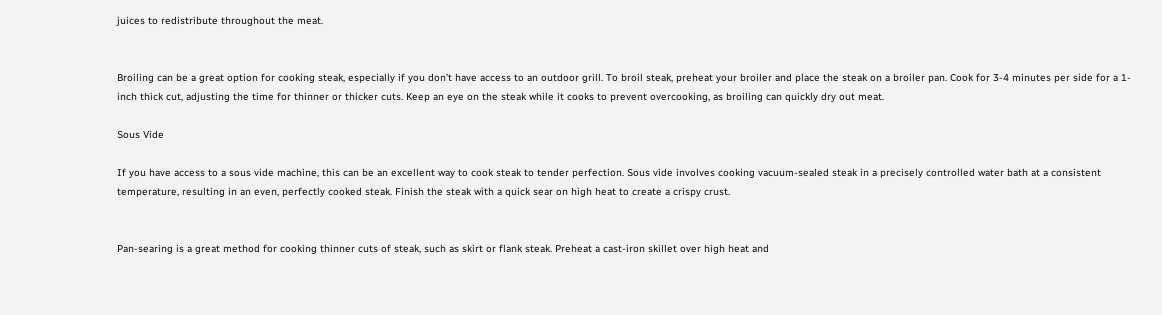juices to redistribute throughout the meat.


Broiling can be a great option for cooking steak, especially if you don’t have access to an outdoor grill. To broil steak, preheat your broiler and place the steak on a broiler pan. Cook for 3-4 minutes per side for a 1-inch thick cut, adjusting the time for thinner or thicker cuts. Keep an eye on the steak while it cooks to prevent overcooking, as broiling can quickly dry out meat.

Sous Vide

If you have access to a sous vide machine, this can be an excellent way to cook steak to tender perfection. Sous vide involves cooking vacuum-sealed steak in a precisely controlled water bath at a consistent temperature, resulting in an even, perfectly cooked steak. Finish the steak with a quick sear on high heat to create a crispy crust.


Pan-searing is a great method for cooking thinner cuts of steak, such as skirt or flank steak. Preheat a cast-iron skillet over high heat and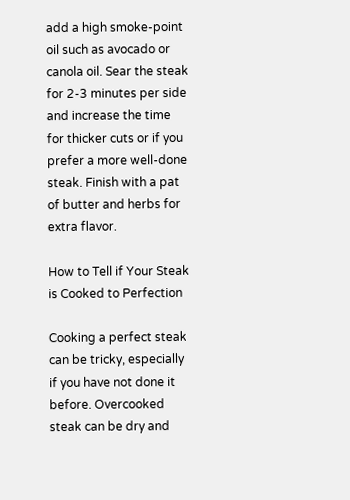add a high smoke-point oil such as avocado or canola oil. Sear the steak for 2-3 minutes per side and increase the time for thicker cuts or if you prefer a more well-done steak. Finish with a pat of butter and herbs for extra flavor.

How to Tell if Your Steak is Cooked to Perfection

Cooking a perfect steak can be tricky, especially if you have not done it before. Overcooked steak can be dry and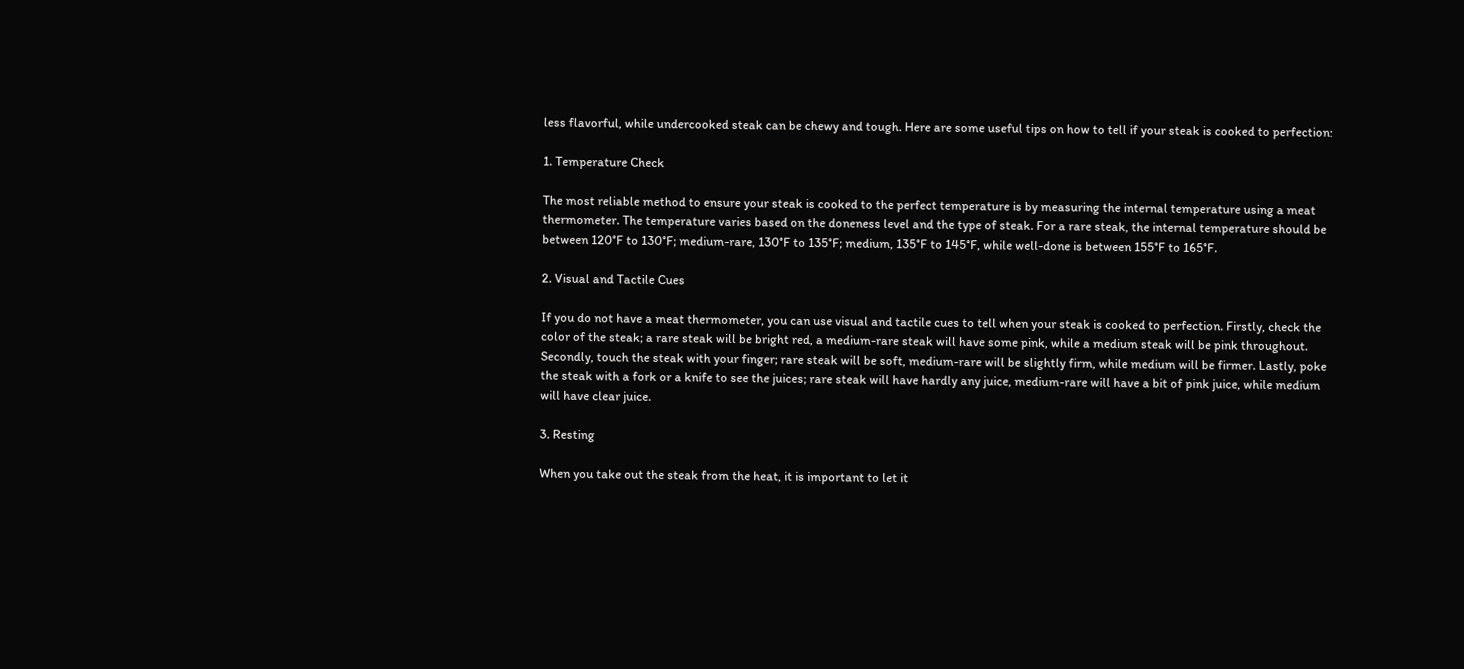less flavorful, while undercooked steak can be chewy and tough. Here are some useful tips on how to tell if your steak is cooked to perfection:

1. Temperature Check

The most reliable method to ensure your steak is cooked to the perfect temperature is by measuring the internal temperature using a meat thermometer. The temperature varies based on the doneness level and the type of steak. For a rare steak, the internal temperature should be between 120°F to 130°F; medium-rare, 130°F to 135°F; medium, 135°F to 145°F, while well-done is between 155°F to 165°F.

2. Visual and Tactile Cues

If you do not have a meat thermometer, you can use visual and tactile cues to tell when your steak is cooked to perfection. Firstly, check the color of the steak; a rare steak will be bright red, a medium-rare steak will have some pink, while a medium steak will be pink throughout. Secondly, touch the steak with your finger; rare steak will be soft, medium-rare will be slightly firm, while medium will be firmer. Lastly, poke the steak with a fork or a knife to see the juices; rare steak will have hardly any juice, medium-rare will have a bit of pink juice, while medium will have clear juice.

3. Resting

When you take out the steak from the heat, it is important to let it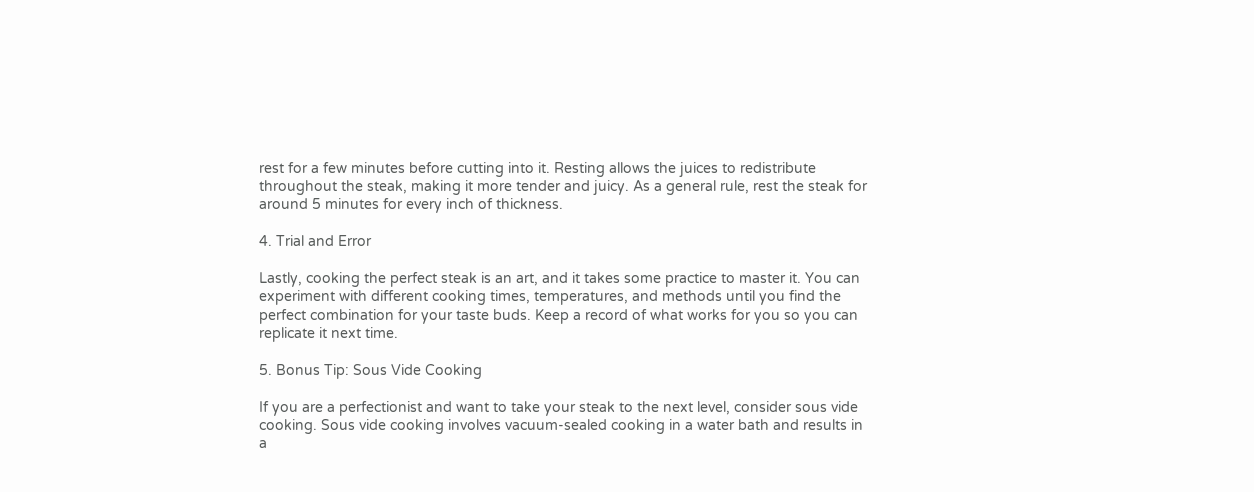rest for a few minutes before cutting into it. Resting allows the juices to redistribute throughout the steak, making it more tender and juicy. As a general rule, rest the steak for around 5 minutes for every inch of thickness.

4. Trial and Error

Lastly, cooking the perfect steak is an art, and it takes some practice to master it. You can experiment with different cooking times, temperatures, and methods until you find the perfect combination for your taste buds. Keep a record of what works for you so you can replicate it next time.

5. Bonus Tip: Sous Vide Cooking

If you are a perfectionist and want to take your steak to the next level, consider sous vide cooking. Sous vide cooking involves vacuum-sealed cooking in a water bath and results in a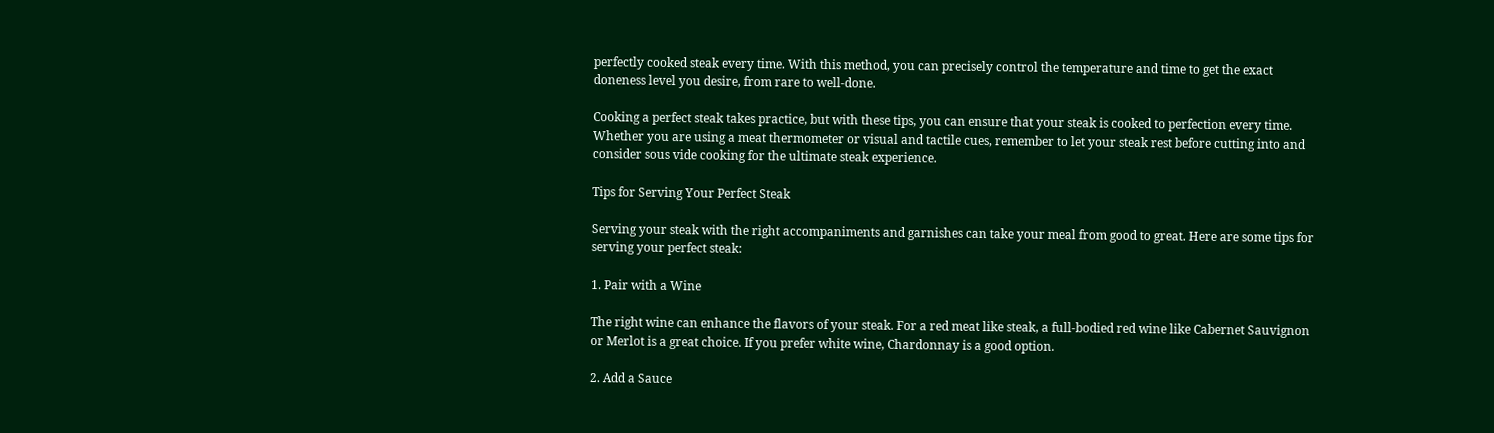perfectly cooked steak every time. With this method, you can precisely control the temperature and time to get the exact doneness level you desire, from rare to well-done.

Cooking a perfect steak takes practice, but with these tips, you can ensure that your steak is cooked to perfection every time. Whether you are using a meat thermometer or visual and tactile cues, remember to let your steak rest before cutting into and consider sous vide cooking for the ultimate steak experience.

Tips for Serving Your Perfect Steak

Serving your steak with the right accompaniments and garnishes can take your meal from good to great. Here are some tips for serving your perfect steak:

1. Pair with a Wine

The right wine can enhance the flavors of your steak. For a red meat like steak, a full-bodied red wine like Cabernet Sauvignon or Merlot is a great choice. If you prefer white wine, Chardonnay is a good option.

2. Add a Sauce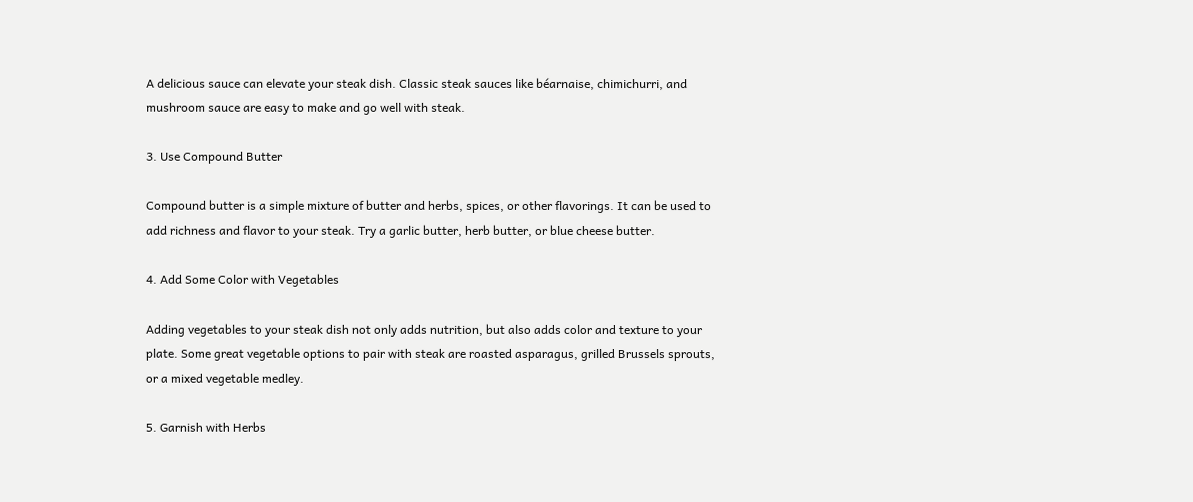A delicious sauce can elevate your steak dish. Classic steak sauces like béarnaise, chimichurri, and mushroom sauce are easy to make and go well with steak.

3. Use Compound Butter

Compound butter is a simple mixture of butter and herbs, spices, or other flavorings. It can be used to add richness and flavor to your steak. Try a garlic butter, herb butter, or blue cheese butter.

4. Add Some Color with Vegetables

Adding vegetables to your steak dish not only adds nutrition, but also adds color and texture to your plate. Some great vegetable options to pair with steak are roasted asparagus, grilled Brussels sprouts, or a mixed vegetable medley.

5. Garnish with Herbs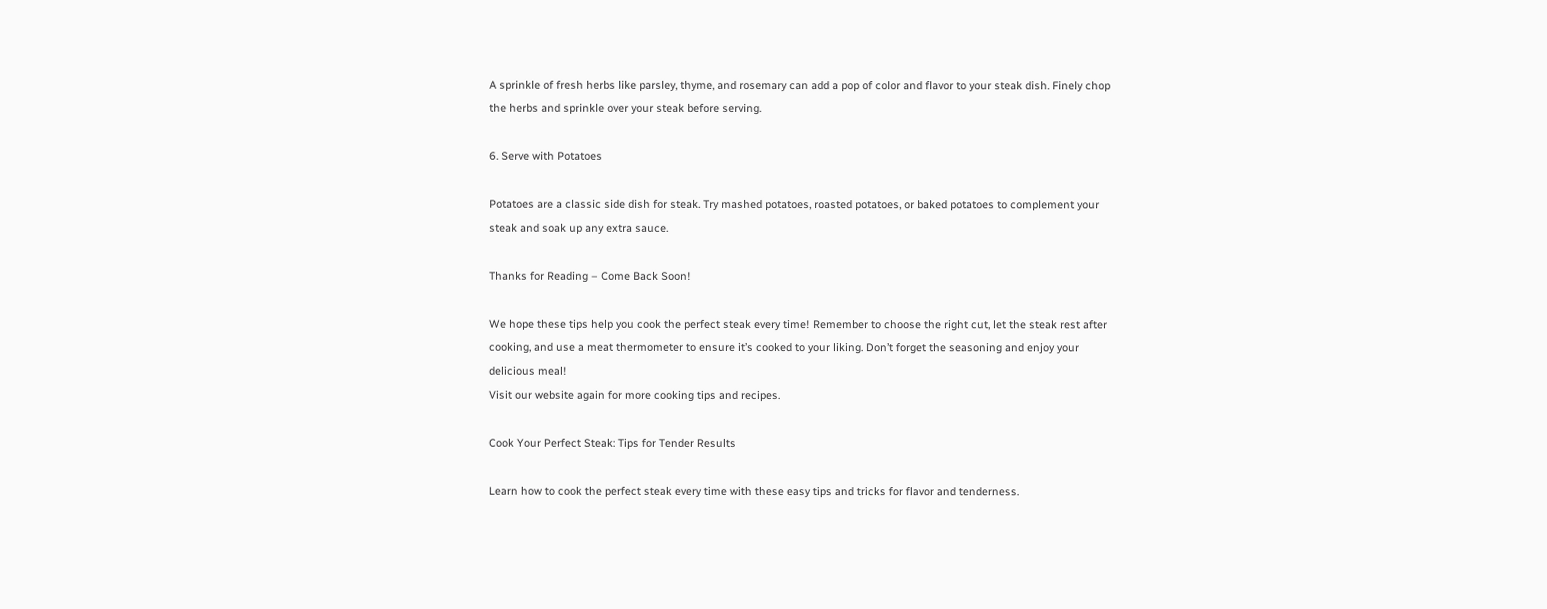A sprinkle of fresh herbs like parsley, thyme, and rosemary can add a pop of color and flavor to your steak dish. Finely chop the herbs and sprinkle over your steak before serving.

6. Serve with Potatoes

Potatoes are a classic side dish for steak. Try mashed potatoes, roasted potatoes, or baked potatoes to complement your steak and soak up any extra sauce.

Thanks for Reading – Come Back Soon!

We hope these tips help you cook the perfect steak every time! Remember to choose the right cut, let the steak rest after cooking, and use a meat thermometer to ensure it’s cooked to your liking. Don’t forget the seasoning and enjoy your delicious meal!
Visit our website again for more cooking tips and recipes.

Cook Your Perfect Steak: Tips for Tender Results

Learn how to cook the perfect steak every time with these easy tips and tricks for flavor and tenderness.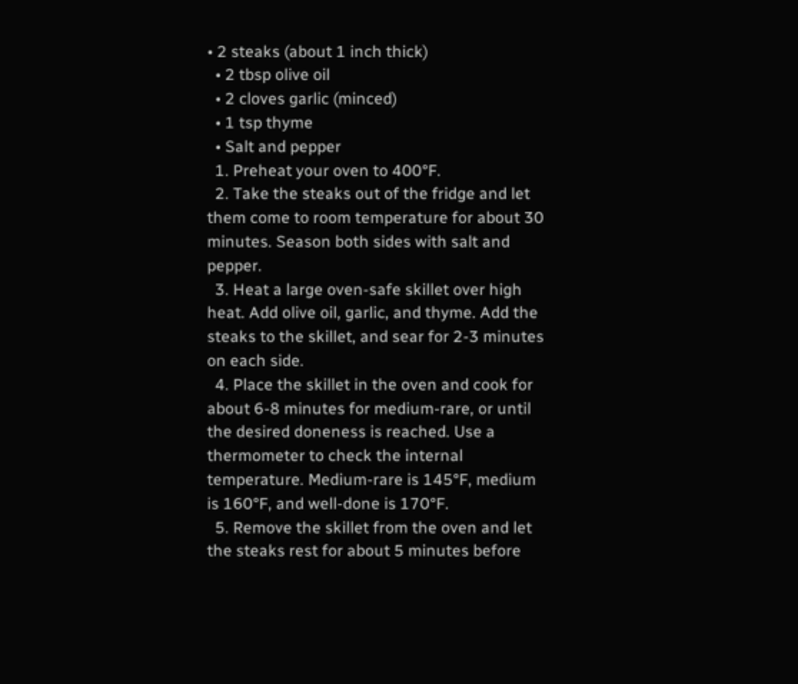• 2 steaks (about 1 inch thick)
  • 2 tbsp olive oil
  • 2 cloves garlic (minced)
  • 1 tsp thyme
  • Salt and pepper
  1. Preheat your oven to 400°F.
  2. Take the steaks out of the fridge and let them come to room temperature for about 30 minutes. Season both sides with salt and pepper.
  3. Heat a large oven-safe skillet over high heat. Add olive oil, garlic, and thyme. Add the steaks to the skillet, and sear for 2-3 minutes on each side.
  4. Place the skillet in the oven and cook for about 6-8 minutes for medium-rare, or until the desired doneness is reached. Use a thermometer to check the internal temperature. Medium-rare is 145°F, medium is 160°F, and well-done is 170°F.
  5. Remove the skillet from the oven and let the steaks rest for about 5 minutes before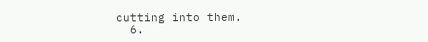cutting into them.
  6.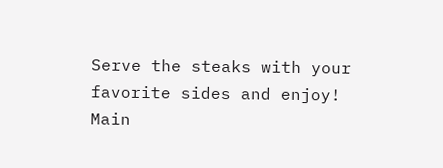Serve the steaks with your favorite sides and enjoy!
Main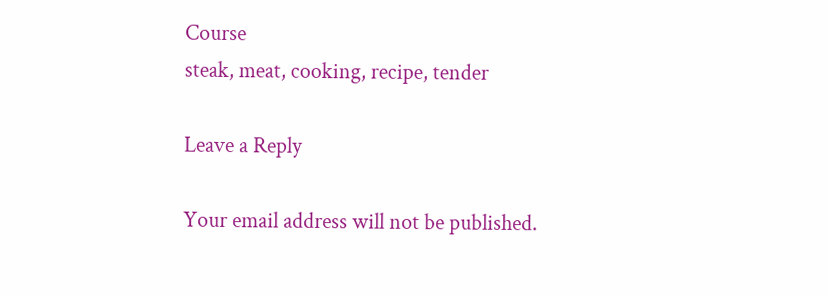Course
steak, meat, cooking, recipe, tender

Leave a Reply

Your email address will not be published.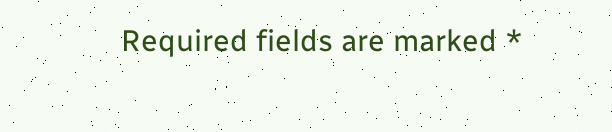Required fields are marked *